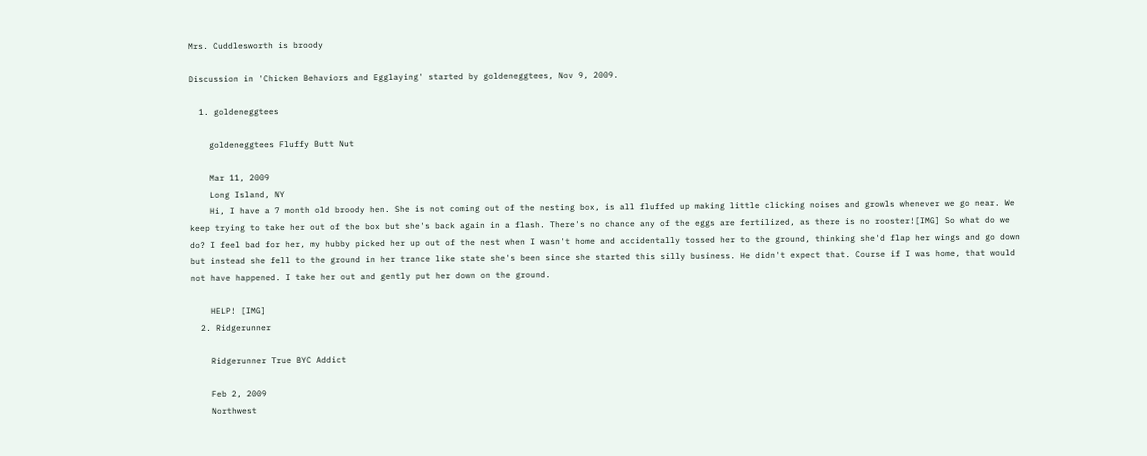Mrs. Cuddlesworth is broody

Discussion in 'Chicken Behaviors and Egglaying' started by goldeneggtees, Nov 9, 2009.

  1. goldeneggtees

    goldeneggtees Fluffy Butt Nut

    Mar 11, 2009
    Long Island, NY
    Hi, I have a 7 month old broody hen. She is not coming out of the nesting box, is all fluffed up making little clicking noises and growls whenever we go near. We keep trying to take her out of the box but she's back again in a flash. There's no chance any of the eggs are fertilized, as there is no rooster![IMG] So what do we do? I feel bad for her, my hubby picked her up out of the nest when I wasn't home and accidentally tossed her to the ground, thinking she'd flap her wings and go down but instead she fell to the ground in her trance like state she's been since she started this silly business. He didn't expect that. Course if I was home, that would not have happened. I take her out and gently put her down on the ground.

    HELP! [IMG]
  2. Ridgerunner

    Ridgerunner True BYC Addict

    Feb 2, 2009
    Northwest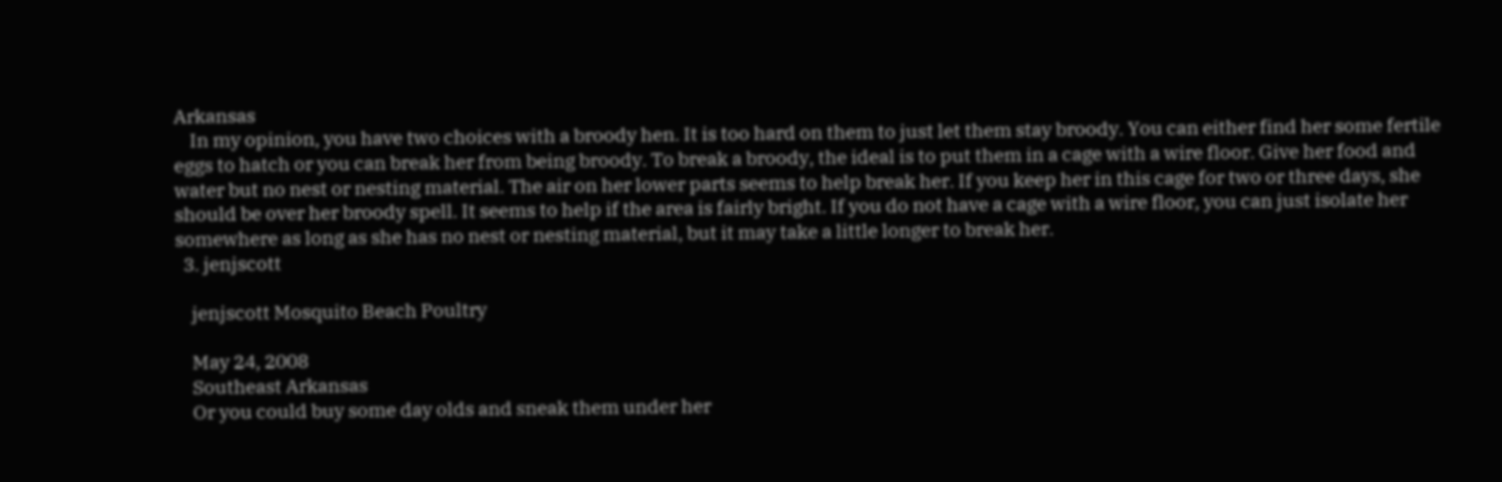Arkansas
    In my opinion, you have two choices with a broody hen. It is too hard on them to just let them stay broody. You can either find her some fertile eggs to hatch or you can break her from being broody. To break a broody, the ideal is to put them in a cage with a wire floor. Give her food and water but no nest or nesting material. The air on her lower parts seems to help break her. If you keep her in this cage for two or three days, she should be over her broody spell. It seems to help if the area is fairly bright. If you do not have a cage with a wire floor, you can just isolate her somewhere as long as she has no nest or nesting material, but it may take a little longer to break her.
  3. jenjscott

    jenjscott Mosquito Beach Poultry

    May 24, 2008
    Southeast Arkansas
    Or you could buy some day olds and sneak them under her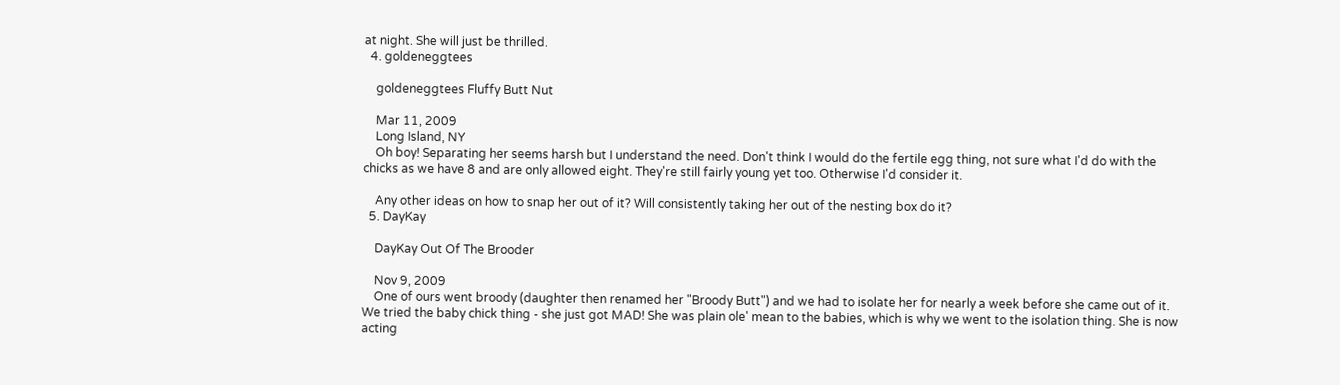at night. She will just be thrilled.
  4. goldeneggtees

    goldeneggtees Fluffy Butt Nut

    Mar 11, 2009
    Long Island, NY
    Oh boy! Separating her seems harsh but I understand the need. Don't think I would do the fertile egg thing, not sure what I'd do with the chicks as we have 8 and are only allowed eight. They're still fairly young yet too. Otherwise I'd consider it.

    Any other ideas on how to snap her out of it? Will consistently taking her out of the nesting box do it?
  5. DayKay

    DayKay Out Of The Brooder

    Nov 9, 2009
    One of ours went broody (daughter then renamed her "Broody Butt") and we had to isolate her for nearly a week before she came out of it. We tried the baby chick thing - she just got MAD! She was plain ole' mean to the babies, which is why we went to the isolation thing. She is now acting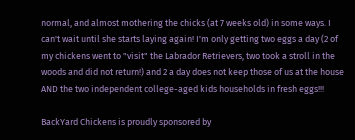normal, and almost mothering the chicks (at 7 weeks old) in some ways. I can't wait until she starts laying again! I'm only getting two eggs a day (2 of my chickens went to "visit" the Labrador Retrievers, two took a stroll in the woods and did not return!) and 2 a day does not keep those of us at the house AND the two independent college-aged kids households in fresh eggs!!!

BackYard Chickens is proudly sponsored by